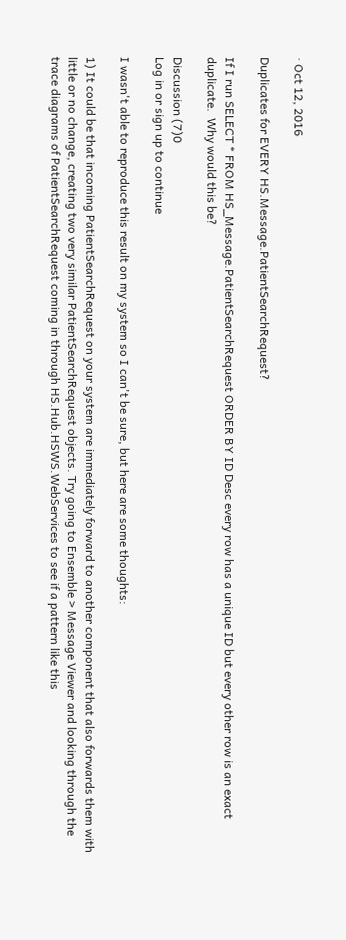· Oct 12, 2016

Duplicates for EVERY HS.Message.PatientSearchRequest?

If I run SELECT * FROM HS_Message.PatientSearchRequest ORDER BY ID Desc every row has a unique ID but every other row is an exact duplicate.  Why would this be?

Discussion (7)0
Log in or sign up to continue

I wasn't able to reproduce this result on my system so I can't be sure, but here are some thoughts:

1) It could be that incoming PatientSearchRequest on your system are immediately forward to another component that also forwards them with little or no change, creating two very similar PatientSearchRequest objects. Try going to Ensemble > Message Viewer and looking through the trace diagrams of PatientSearchRequest coming in through HS.Hub.HSWS.WebServices to see if a pattern like this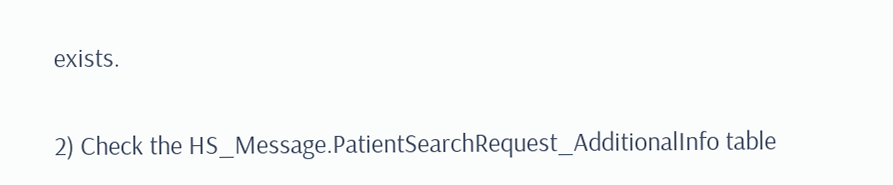exists.

2) Check the HS_Message.PatientSearchRequest_AdditionalInfo table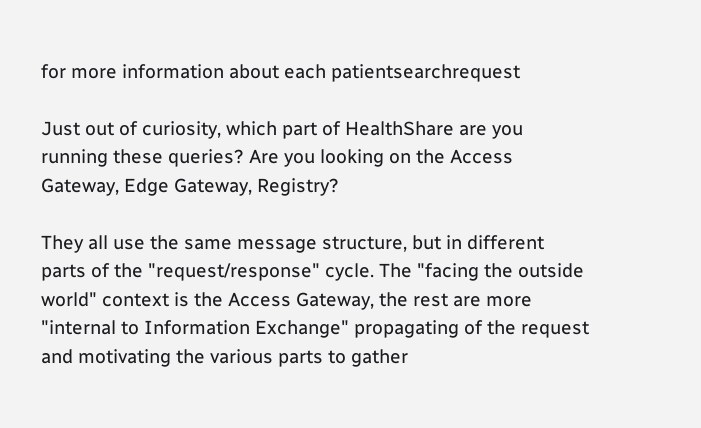for more information about each patientsearchrequest

Just out of curiosity, which part of HealthShare are you running these queries? Are you looking on the Access Gateway, Edge Gateway, Registry?

They all use the same message structure, but in different parts of the "request/response" cycle. The "facing the outside world" context is the Access Gateway, the rest are more "internal to Information Exchange" propagating of the request and motivating the various parts to gather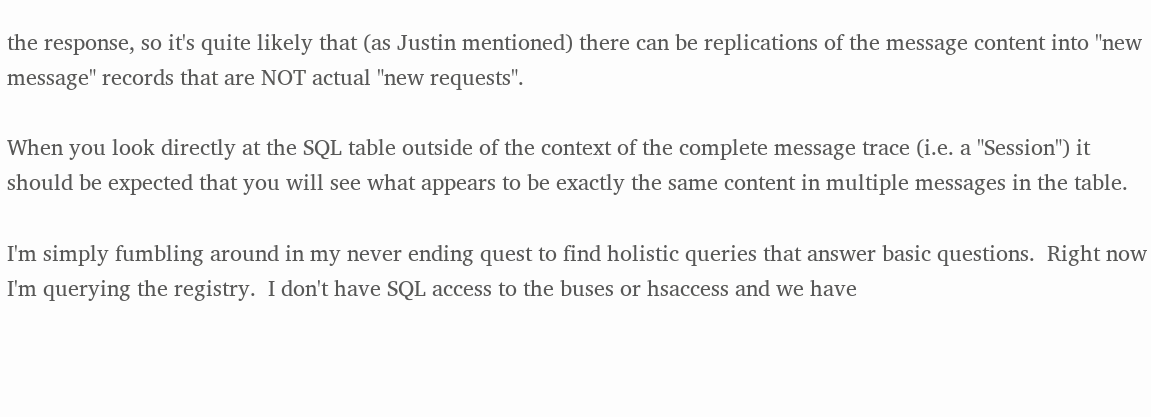the response, so it's quite likely that (as Justin mentioned) there can be replications of the message content into "new message" records that are NOT actual "new requests".

When you look directly at the SQL table outside of the context of the complete message trace (i.e. a "Session") it should be expected that you will see what appears to be exactly the same content in multiple messages in the table.

I'm simply fumbling around in my never ending quest to find holistic queries that answer basic questions.  Right now I'm querying the registry.  I don't have SQL access to the buses or hsaccess and we have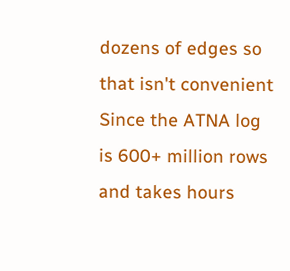dozens of edges so that isn't convenient  Since the ATNA log is 600+ million rows and takes hours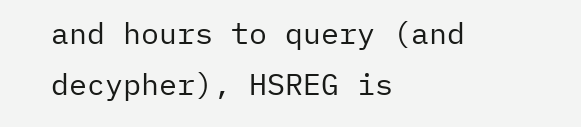and hours to query (and decypher), HSREG is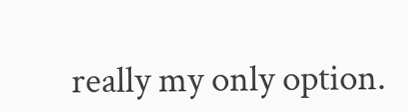really my only option.